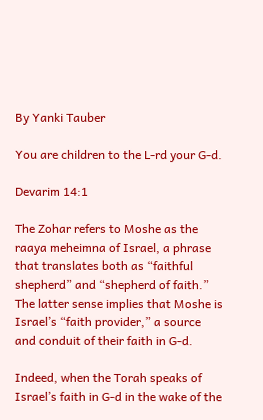By Yanki Tauber

You are children to the L‑rd your G‑d.

Devarim 14:1

The Zohar refers to Moshe as the raaya meheimna of Israel, a phrase that translates both as “faithful shepherd” and “shepherd of faith.” The latter sense implies that Moshe is Israel’s “faith provider,” a source and conduit of their faith in G‑d.

Indeed, when the Torah speaks of Israel’s faith in G‑d in the wake of the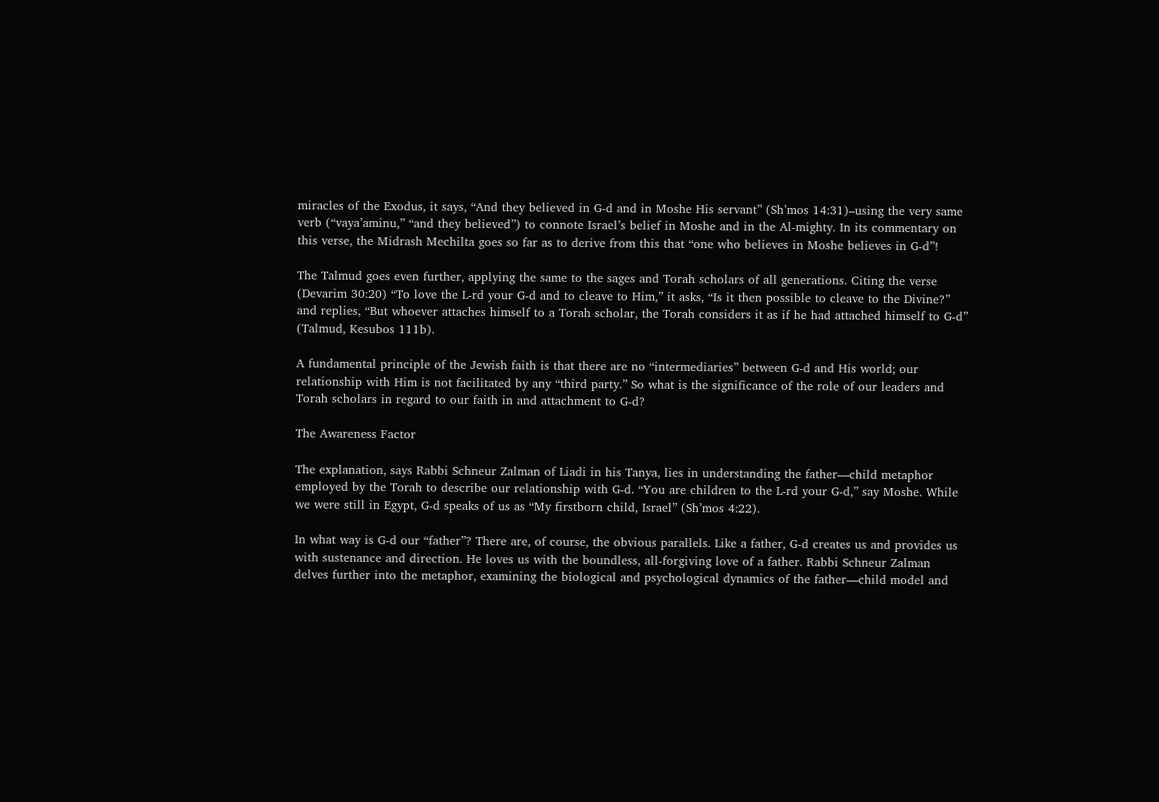miracles of the Exodus, it says, “And they believed in G‑d and in Moshe His servant” (Sh’mos 14:31)–using the very same verb (“vaya’aminu,” “and they believed”) to connote Israel’s belief in Moshe and in the Al-mighty. In its commentary on this verse, the Midrash Mechilta goes so far as to derive from this that “one who believes in Moshe believes in G‑d”!

The Talmud goes even further, applying the same to the sages and Torah scholars of all generations. Citing the verse (Devarim 30:20) “To love the L‑rd your G‑d and to cleave to Him,” it asks, “Is it then possible to cleave to the Divine?” and replies, “But whoever attaches himself to a Torah scholar, the Torah considers it as if he had attached himself to G‑d” (Talmud, Kesubos 111b).

A fundamental principle of the Jewish faith is that there are no “intermediaries” between G‑d and His world; our relationship with Him is not facilitated by any “third party.” So what is the significance of the role of our leaders and Torah scholars in regard to our faith in and attachment to G‑d?

The Awareness Factor

The explanation, says Rabbi Schneur Zalman of Liadi in his Tanya, lies in understanding the father—child metaphor employed by the Torah to describe our relationship with G‑d. “You are children to the L‑rd your G‑d,” say Moshe. While we were still in Egypt, G‑d speaks of us as “My firstborn child, Israel” (Sh’mos 4:22).

In what way is G‑d our “father”? There are, of course, the obvious parallels. Like a father, G‑d creates us and provides us with sustenance and direction. He loves us with the boundless, all-forgiving love of a father. Rabbi Schneur Zalman delves further into the metaphor, examining the biological and psychological dynamics of the father—child model and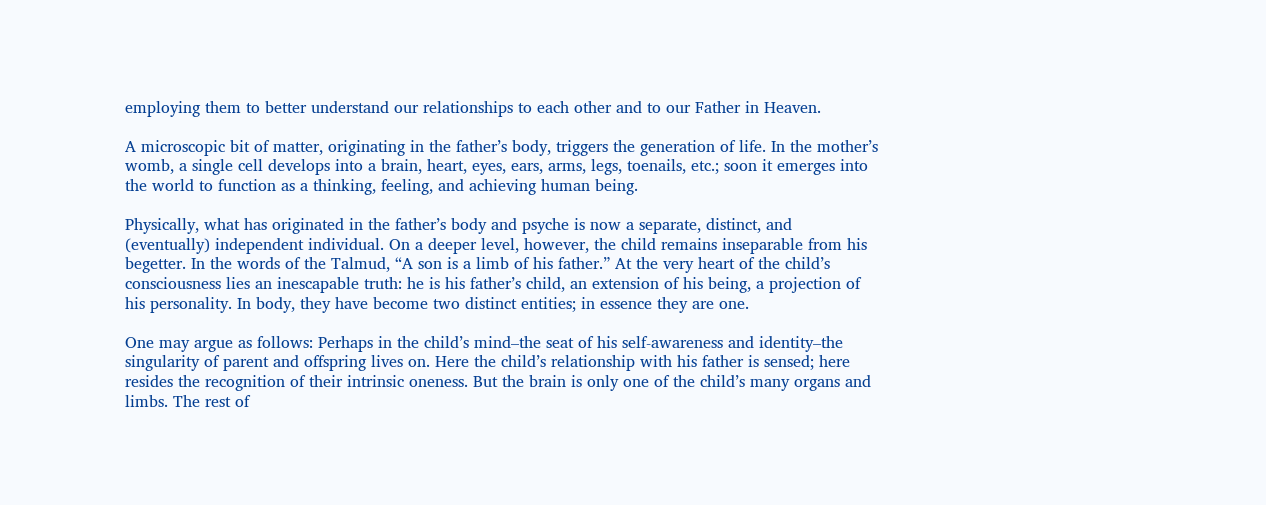employing them to better understand our relationships to each other and to our Father in Heaven.

A microscopic bit of matter, originating in the father’s body, triggers the generation of life. In the mother’s womb, a single cell develops into a brain, heart, eyes, ears, arms, legs, toenails, etc.; soon it emerges into the world to function as a thinking, feeling, and achieving human being.

Physically, what has originated in the father’s body and psyche is now a separate, distinct, and (eventually) independent individual. On a deeper level, however, the child remains inseparable from his begetter. In the words of the Talmud, “A son is a limb of his father.” At the very heart of the child’s consciousness lies an inescapable truth: he is his father’s child, an extension of his being, a projection of his personality. In body, they have become two distinct entities; in essence they are one.

One may argue as follows: Perhaps in the child’s mind–the seat of his self-awareness and identity–the singularity of parent and offspring lives on. Here the child’s relationship with his father is sensed; here resides the recognition of their intrinsic oneness. But the brain is only one of the child’s many organs and limbs. The rest of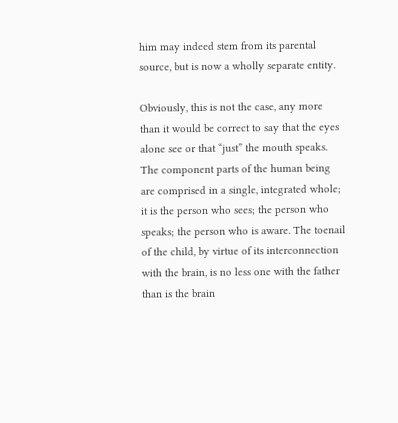him may indeed stem from its parental source, but is now a wholly separate entity.

Obviously, this is not the case, any more than it would be correct to say that the eyes alone see or that “just” the mouth speaks. The component parts of the human being are comprised in a single, integrated whole; it is the person who sees; the person who speaks; the person who is aware. The toenail of the child, by virtue of its interconnection with the brain, is no less one with the father than is the brain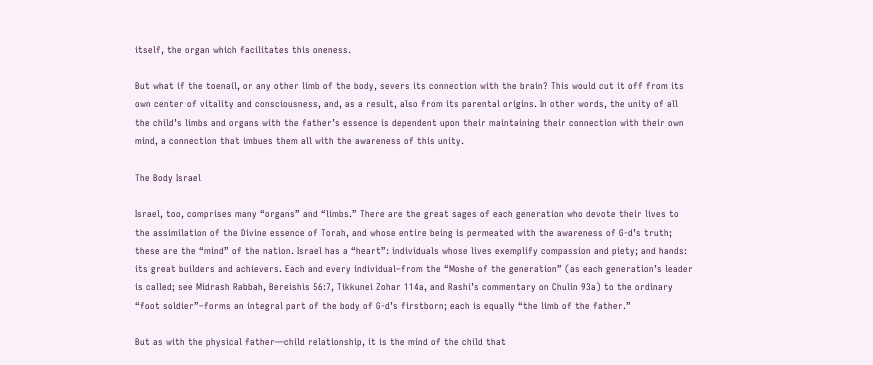itself, the organ which facilitates this oneness.

But what if the toenail, or any other limb of the body, severs its connection with the brain? This would cut it off from its own center of vitality and consciousness, and, as a result, also from its parental origins. In other words, the unity of all the child’s limbs and organs with the father’s essence is dependent upon their maintaining their connection with their own mind, a connection that imbues them all with the awareness of this unity.

The Body Israel

Israel, too, comprises many “organs” and “limbs.” There are the great sages of each generation who devote their lives to the assimilation of the Divine essence of Torah, and whose entire being is permeated with the awareness of G‑d’s truth; these are the “mind” of the nation. Israel has a “heart”: individuals whose lives exemplify compassion and piety; and hands: its great builders and achievers. Each and every individual–from the “Moshe of the generation” (as each generation’s leader is called; see Midrash Rabbah, Bereishis 56:7, Tikkunei Zohar 114a, and Rashi’s commentary on Chulin 93a) to the ordinary “foot soldier”–forms an integral part of the body of G‑d’s firstborn; each is equally “the limb of the father.”

But as with the physical father—child relationship, it is the mind of the child that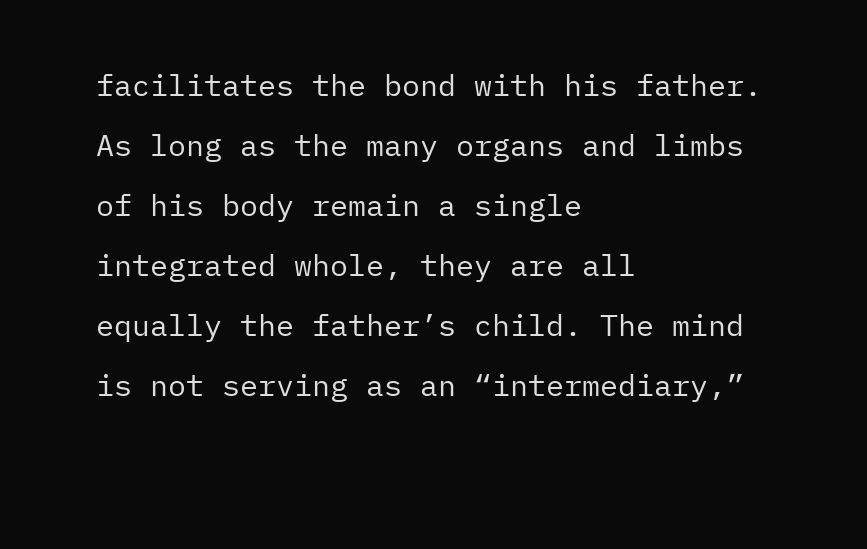facilitates the bond with his father. As long as the many organs and limbs of his body remain a single integrated whole, they are all equally the father’s child. The mind is not serving as an “intermediary,”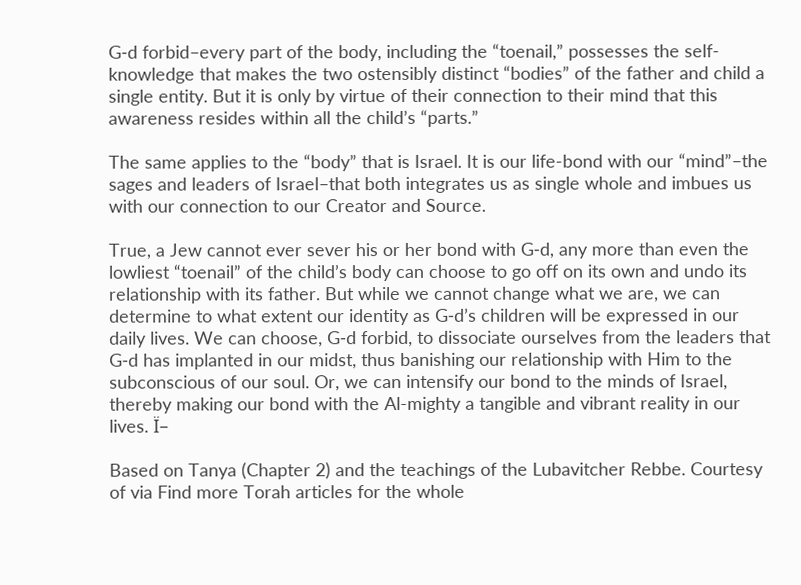G‑d forbid–every part of the body, including the “toenail,” possesses the self-knowledge that makes the two ostensibly distinct “bodies” of the father and child a single entity. But it is only by virtue of their connection to their mind that this awareness resides within all the child’s “parts.”

The same applies to the “body” that is Israel. It is our life-bond with our “mind”–the sages and leaders of Israel–that both integrates us as single whole and imbues us with our connection to our Creator and Source.

True, a Jew cannot ever sever his or her bond with G‑d, any more than even the lowliest “toenail” of the child’s body can choose to go off on its own and undo its relationship with its father. But while we cannot change what we are, we can determine to what extent our identity as G‑d’s children will be expressed in our daily lives. We can choose, G‑d forbid, to dissociate ourselves from the leaders that G‑d has implanted in our midst, thus banishing our relationship with Him to the subconscious of our soul. Or, we can intensify our bond to the minds of Israel, thereby making our bond with the Al-mighty a tangible and vibrant reality in our lives. Ï–

Based on Tanya (Chapter 2) and the teachings of the Lubavitcher Rebbe. Courtesy of via Find more Torah articles for the whole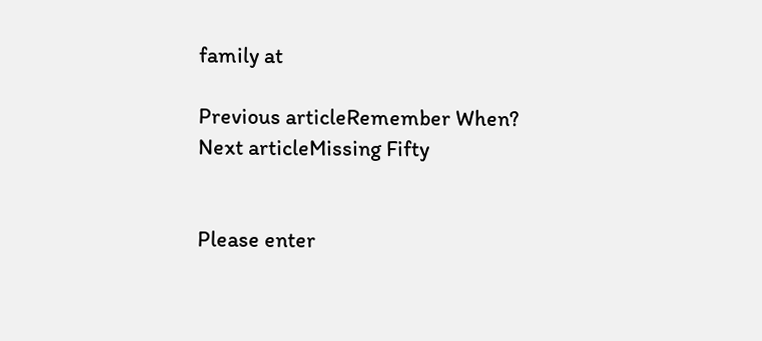family at

Previous articleRemember When?
Next articleMissing Fifty


Please enter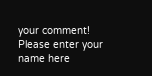your comment!
Please enter your name here